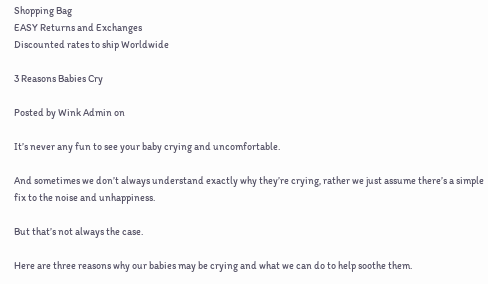Shopping Bag
EASY Returns and Exchanges
Discounted rates to ship Worldwide

3 Reasons Babies Cry

Posted by Wink Admin on

It’s never any fun to see your baby crying and uncomfortable.

And sometimes we don’t always understand exactly why they’re crying, rather we just assume there’s a simple fix to the noise and unhappiness.

But that’s not always the case.

Here are three reasons why our babies may be crying and what we can do to help soothe them.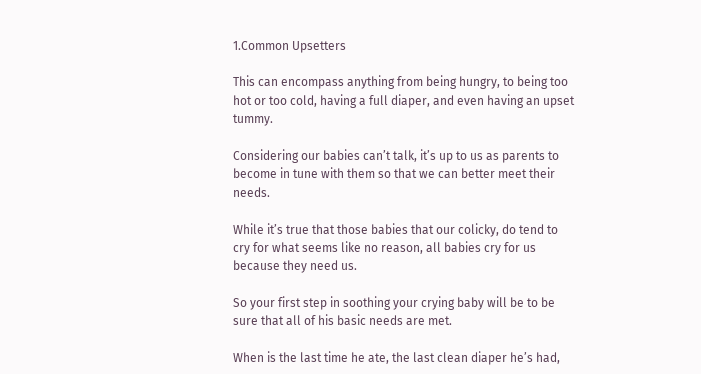1.Common Upsetters

This can encompass anything from being hungry, to being too hot or too cold, having a full diaper, and even having an upset tummy.

Considering our babies can’t talk, it’s up to us as parents to become in tune with them so that we can better meet their needs.

While it’s true that those babies that our colicky, do tend to cry for what seems like no reason, all babies cry for us because they need us.

So your first step in soothing your crying baby will be to be sure that all of his basic needs are met.

When is the last time he ate, the last clean diaper he’s had,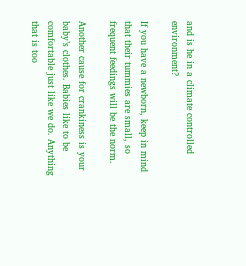and is he in a climate controlled environment?

If you have a newborn, keep in mind that their tummies are small, so frequent feedings will be the norm.

Another cause for crankiness is your baby’s clothes. Babies like to be comfortable just like we do. Anything that is too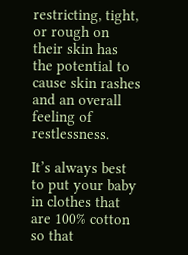restricting, tight, or rough on their skin has the potential to cause skin rashes and an overall feeling of restlessness.

It’s always best to put your baby in clothes that are 100% cotton so that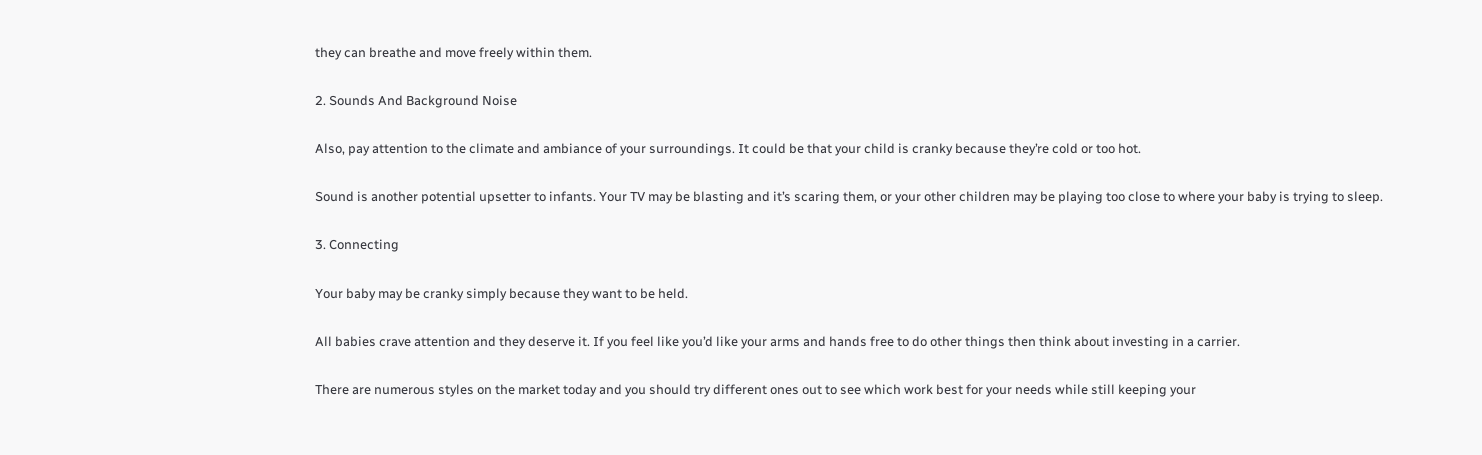they can breathe and move freely within them.

2. Sounds And Background Noise

Also, pay attention to the climate and ambiance of your surroundings. It could be that your child is cranky because they’re cold or too hot.

Sound is another potential upsetter to infants. Your TV may be blasting and it’s scaring them, or your other children may be playing too close to where your baby is trying to sleep.

3. Connecting

Your baby may be cranky simply because they want to be held.

All babies crave attention and they deserve it. If you feel like you’d like your arms and hands free to do other things then think about investing in a carrier.

There are numerous styles on the market today and you should try different ones out to see which work best for your needs while still keeping your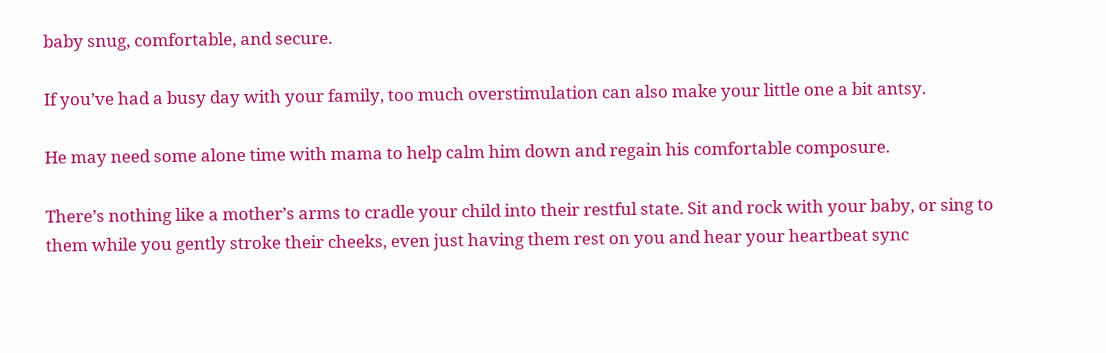baby snug, comfortable, and secure.

If you’ve had a busy day with your family, too much overstimulation can also make your little one a bit antsy.

He may need some alone time with mama to help calm him down and regain his comfortable composure.

There’s nothing like a mother’s arms to cradle your child into their restful state. Sit and rock with your baby, or sing to them while you gently stroke their cheeks, even just having them rest on you and hear your heartbeat sync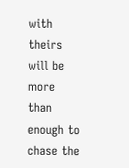with theirs will be more than enough to chase the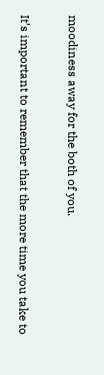moodiness away for the both of you.

It’s important to remember that the more time you take to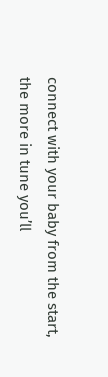connect with your baby from the start, the more in tune you’ll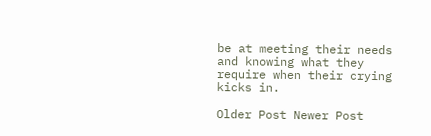be at meeting their needs and knowing what they require when their crying kicks in.

Older Post Newer Post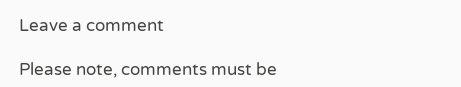Leave a comment

Please note, comments must be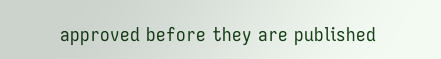approved before they are published